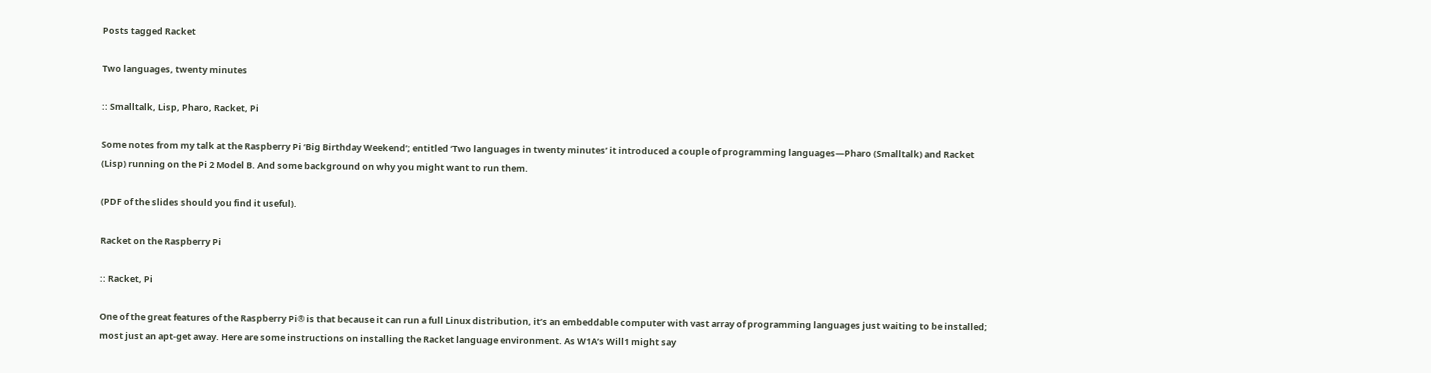Posts tagged Racket

Two languages, twenty minutes

:: Smalltalk, Lisp, Pharo, Racket, Pi

Some notes from my talk at the Raspberry Pi ‘Big Birthday Weekend’; entitled ‘Two languages in twenty minutes’ it introduced a couple of programming languages—Pharo (Smalltalk) and Racket (Lisp) running on the Pi 2 Model B. And some background on why you might want to run them.

(PDF of the slides should you find it useful).

Racket on the Raspberry Pi

:: Racket, Pi

One of the great features of the Raspberry Pi® is that because it can run a full Linux distribution, it’s an embeddable computer with vast array of programming languages just waiting to be installed; most just an apt-get away. Here are some instructions on installing the Racket language environment. As W1A’s Will1 might say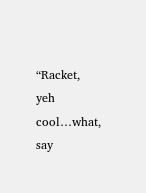“Racket, yeh cool…what, say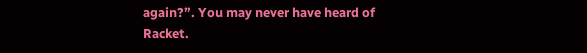again?”. You may never have heard of Racket.